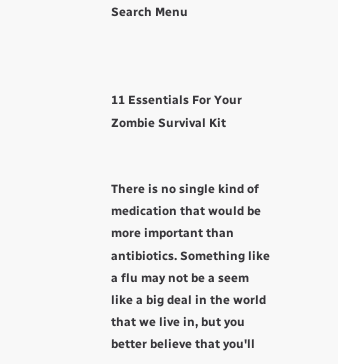Search Menu



11 Essentials For Your Zombie Survival Kit


There is no single kind of medication that would be more important than antibiotics. Something like a flu may not be a seem like a big deal in the world that we live in, but you better believe that you'll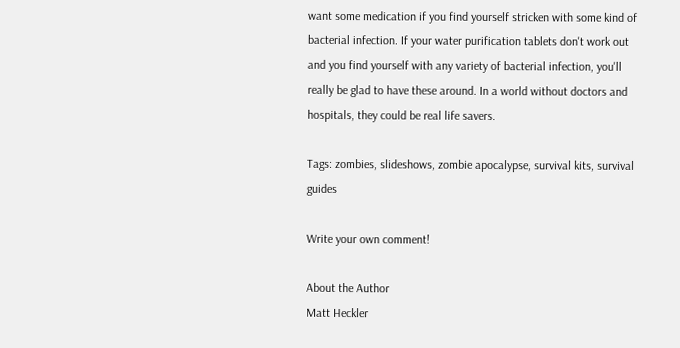want some medication if you find yourself stricken with some kind of bacterial infection. If your water purification tablets don't work out and you find yourself with any variety of bacterial infection, you'll really be glad to have these around. In a world without doctors and hospitals, they could be real life savers.

Tags: zombies, slideshows, zombie apocalypse, survival kits, survival guides

Write your own comment!

About the Author
Matt Heckler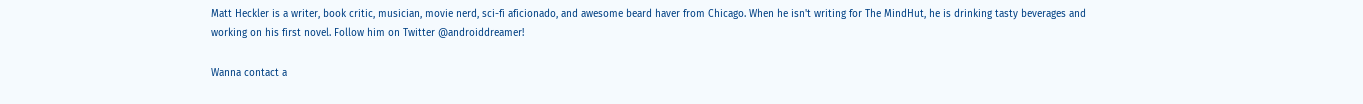Matt Heckler is a writer, book critic, musician, movie nerd, sci-fi aficionado, and awesome beard haver from Chicago. When he isn't writing for The MindHut, he is drinking tasty beverages and working on his first novel. Follow him on Twitter @androiddreamer!

Wanna contact a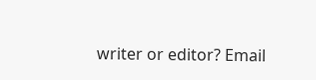writer or editor? Email